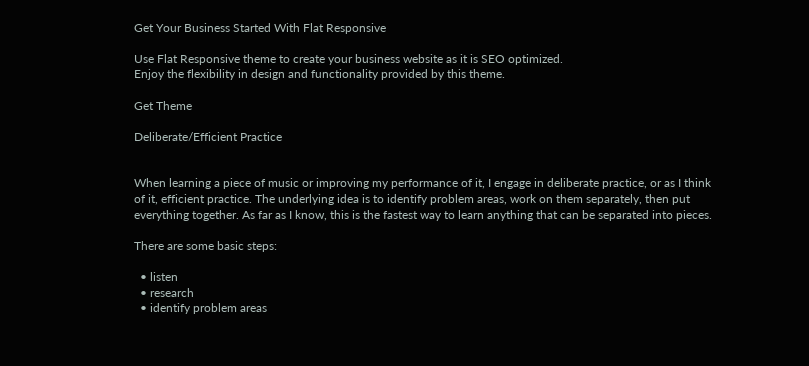Get Your Business Started With Flat Responsive

Use Flat Responsive theme to create your business website as it is SEO optimized.
Enjoy the flexibility in design and functionality provided by this theme.

Get Theme

Deliberate/Efficient Practice


When learning a piece of music or improving my performance of it, I engage in deliberate practice, or as I think of it, efficient practice. The underlying idea is to identify problem areas, work on them separately, then put everything together. As far as I know, this is the fastest way to learn anything that can be separated into pieces.

There are some basic steps:

  • listen
  • research
  • identify problem areas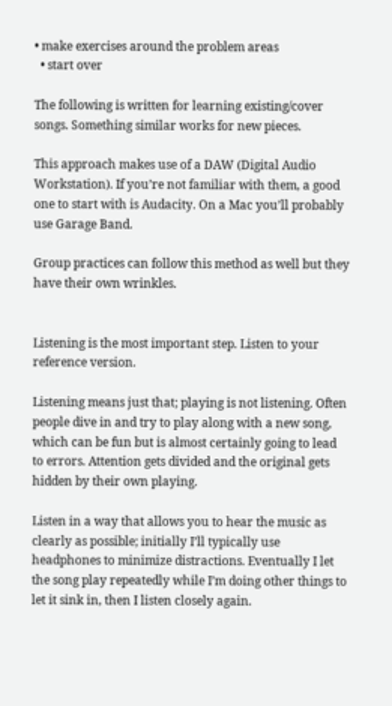• make exercises around the problem areas
  • start over

The following is written for learning existing/cover songs. Something similar works for new pieces.

This approach makes use of a DAW (Digital Audio Workstation). If you’re not familiar with them, a good one to start with is Audacity. On a Mac you’ll probably use Garage Band.

Group practices can follow this method as well but they have their own wrinkles.


Listening is the most important step. Listen to your reference version.

Listening means just that; playing is not listening. Often people dive in and try to play along with a new song, which can be fun but is almost certainly going to lead to errors. Attention gets divided and the original gets hidden by their own playing.

Listen in a way that allows you to hear the music as clearly as possible; initially I’ll typically use headphones to minimize distractions. Eventually I let the song play repeatedly while I’m doing other things to let it sink in, then I listen closely again.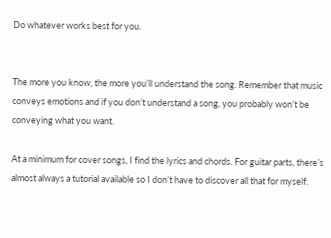Do whatever works best for you.


The more you know, the more you’ll understand the song. Remember that music conveys emotions and if you don’t understand a song, you probably won’t be conveying what you want.

At a minimum for cover songs, I find the lyrics and chords. For guitar parts, there’s almost always a tutorial available so I don’t have to discover all that for myself.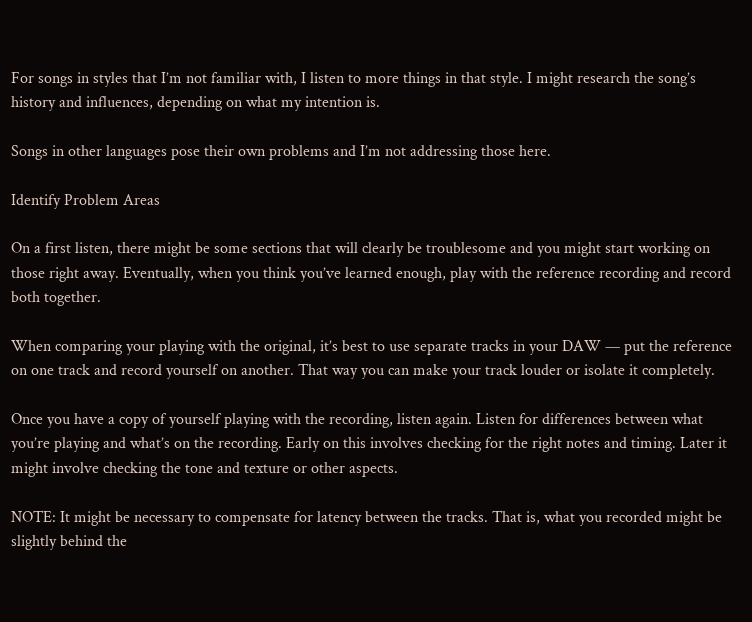For songs in styles that I’m not familiar with, I listen to more things in that style. I might research the song’s history and influences, depending on what my intention is.

Songs in other languages pose their own problems and I’m not addressing those here.

Identify Problem Areas

On a first listen, there might be some sections that will clearly be troublesome and you might start working on those right away. Eventually, when you think you’ve learned enough, play with the reference recording and record both together.

When comparing your playing with the original, it’s best to use separate tracks in your DAW — put the reference on one track and record yourself on another. That way you can make your track louder or isolate it completely.

Once you have a copy of yourself playing with the recording, listen again. Listen for differences between what you’re playing and what’s on the recording. Early on this involves checking for the right notes and timing. Later it might involve checking the tone and texture or other aspects.

NOTE: It might be necessary to compensate for latency between the tracks. That is, what you recorded might be slightly behind the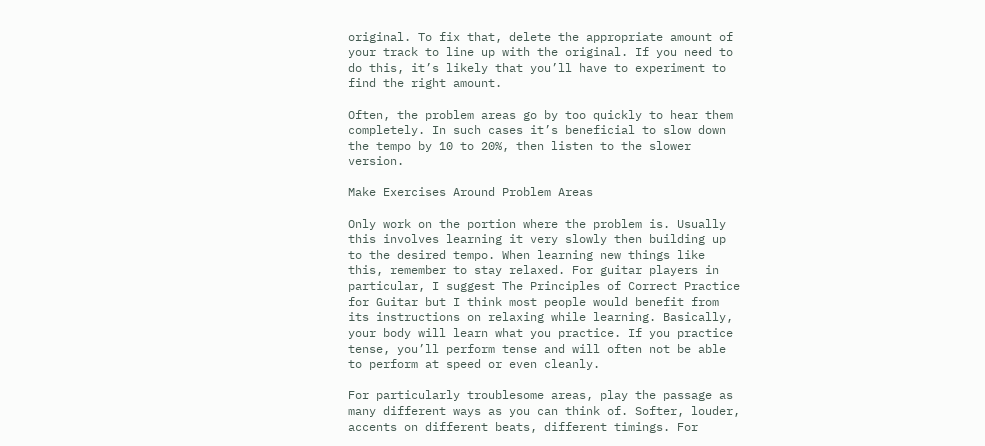original. To fix that, delete the appropriate amount of your track to line up with the original. If you need to do this, it’s likely that you’ll have to experiment to find the right amount.

Often, the problem areas go by too quickly to hear them completely. In such cases it’s beneficial to slow down the tempo by 10 to 20%, then listen to the slower version.

Make Exercises Around Problem Areas

Only work on the portion where the problem is. Usually this involves learning it very slowly then building up to the desired tempo. When learning new things like this, remember to stay relaxed. For guitar players in particular, I suggest The Principles of Correct Practice for Guitar but I think most people would benefit from its instructions on relaxing while learning. Basically, your body will learn what you practice. If you practice tense, you’ll perform tense and will often not be able to perform at speed or even cleanly.

For particularly troublesome areas, play the passage as many different ways as you can think of. Softer, louder, accents on different beats, different timings. For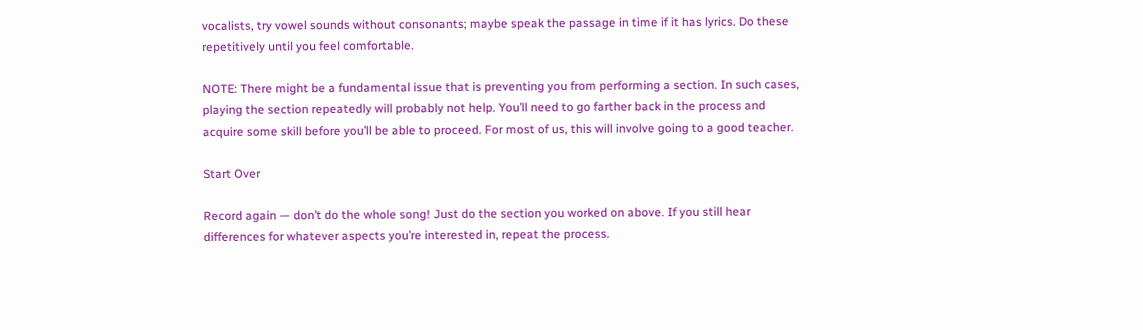vocalists, try vowel sounds without consonants; maybe speak the passage in time if it has lyrics. Do these repetitively until you feel comfortable.

NOTE: There might be a fundamental issue that is preventing you from performing a section. In such cases, playing the section repeatedly will probably not help. You’ll need to go farther back in the process and acquire some skill before you’ll be able to proceed. For most of us, this will involve going to a good teacher.

Start Over

Record again — don’t do the whole song! Just do the section you worked on above. If you still hear differences for whatever aspects you’re interested in, repeat the process.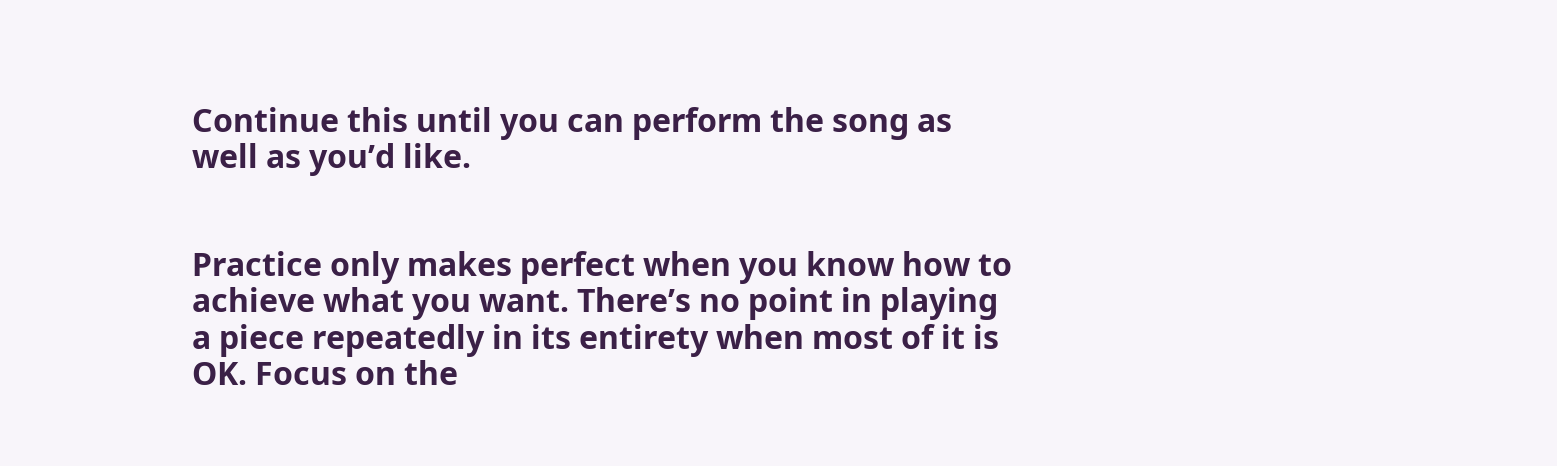Continue this until you can perform the song as well as you’d like.


Practice only makes perfect when you know how to achieve what you want. There’s no point in playing a piece repeatedly in its entirety when most of it is OK. Focus on the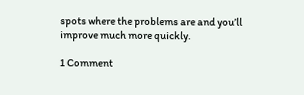spots where the problems are and you’ll improve much more quickly.

1 Comment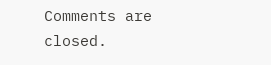Comments are closed.